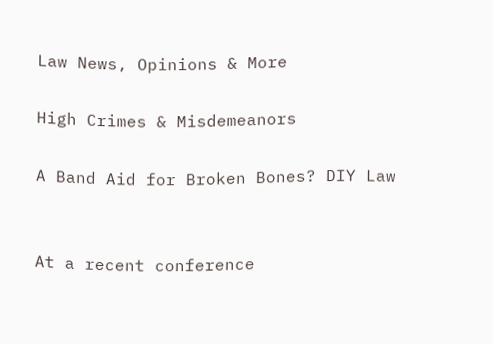Law News, Opinions & More

High Crimes & Misdemeanors

A Band Aid for Broken Bones? DIY Law


At a recent conference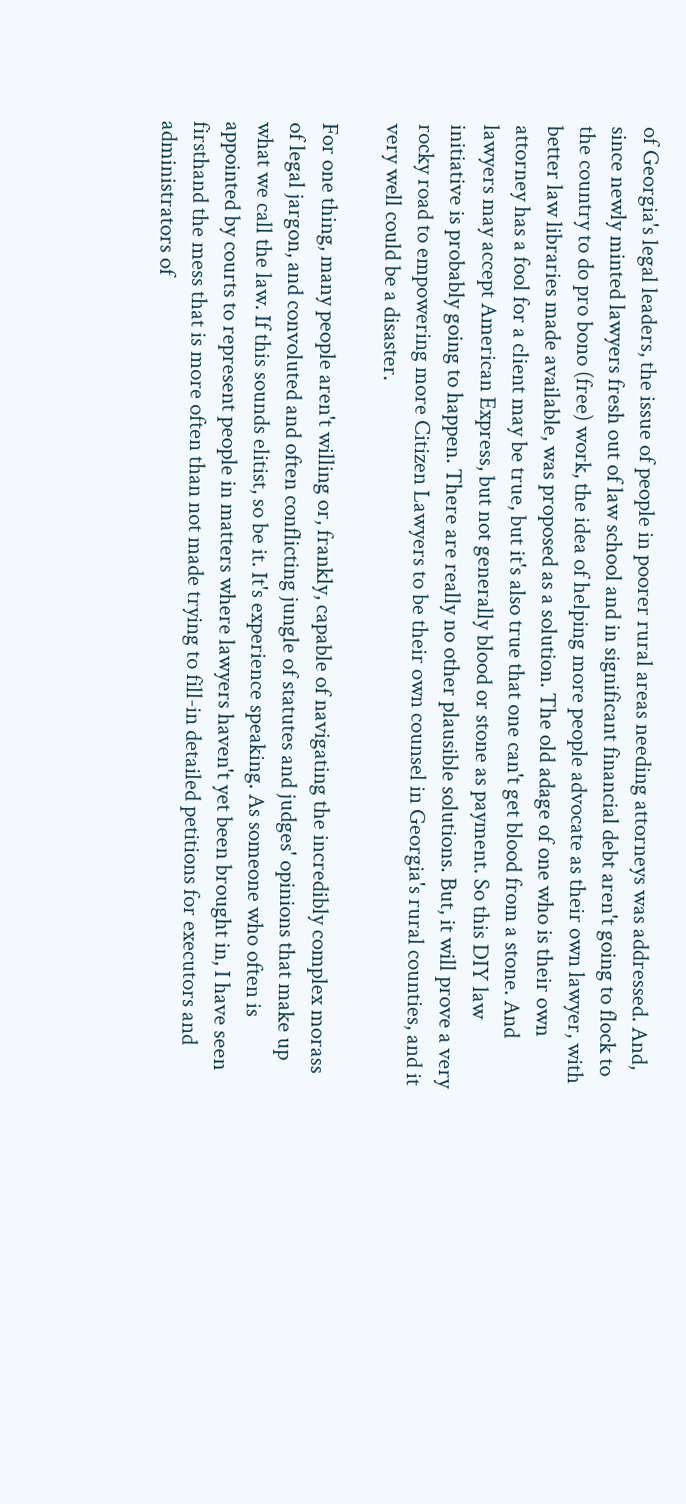of Georgia's legal leaders, the issue of people in poorer rural areas needing attorneys was addressed. And, since newly minted lawyers fresh out of law school and in significant financial debt aren't going to flock to the country to do pro bono (free) work, the idea of helping more people advocate as their own lawyer, with better law libraries made available, was proposed as a solution. The old adage of one who is their own attorney has a fool for a client may be true, but it's also true that one can't get blood from a stone. And lawyers may accept American Express, but not generally blood or stone as payment. So this DIY law initiative is probably going to happen. There are really no other plausible solutions. But, it will prove a very rocky road to empowering more Citizen Lawyers to be their own counsel in Georgia's rural counties, and it very well could be a disaster.

For one thing, many people aren't willing or, frankly, capable of navigating the incredibly complex morass of legal jargon, and convoluted and often conflicting jungle of statutes and judges' opinions that make up what we call the law. If this sounds elitist, so be it. It's experience speaking. As someone who often is appointed by courts to represent people in matters where lawyers haven't yet been brought in, I have seen firsthand the mess that is more often than not made trying to fill-in detailed petitions for executors and administrators of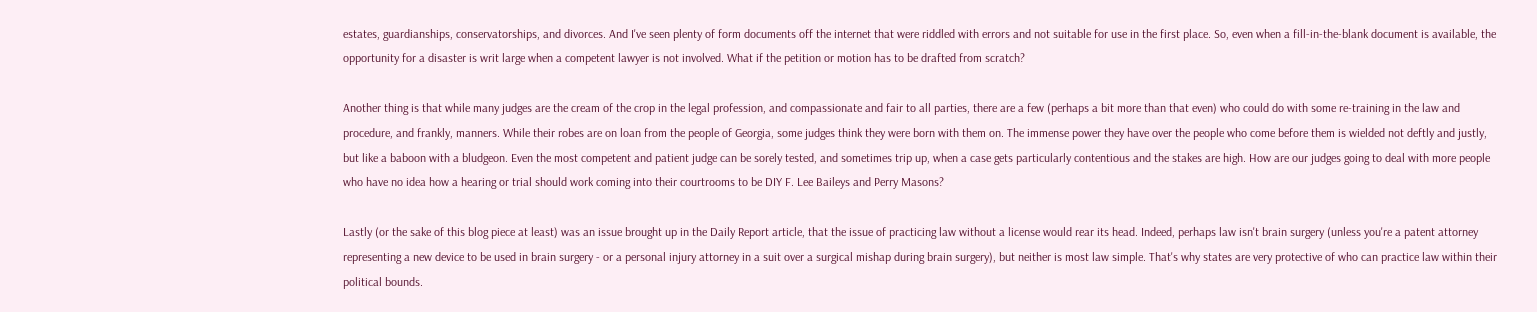estates, guardianships, conservatorships, and divorces. And I've seen plenty of form documents off the internet that were riddled with errors and not suitable for use in the first place. So, even when a fill-in-the-blank document is available, the opportunity for a disaster is writ large when a competent lawyer is not involved. What if the petition or motion has to be drafted from scratch?

Another thing is that while many judges are the cream of the crop in the legal profession, and compassionate and fair to all parties, there are a few (perhaps a bit more than that even) who could do with some re-training in the law and procedure, and frankly, manners. While their robes are on loan from the people of Georgia, some judges think they were born with them on. The immense power they have over the people who come before them is wielded not deftly and justly, but like a baboon with a bludgeon. Even the most competent and patient judge can be sorely tested, and sometimes trip up, when a case gets particularly contentious and the stakes are high. How are our judges going to deal with more people who have no idea how a hearing or trial should work coming into their courtrooms to be DIY F. Lee Baileys and Perry Masons?

Lastly (or the sake of this blog piece at least) was an issue brought up in the Daily Report article, that the issue of practicing law without a license would rear its head. Indeed, perhaps law isn't brain surgery (unless you're a patent attorney representing a new device to be used in brain surgery - or a personal injury attorney in a suit over a surgical mishap during brain surgery), but neither is most law simple. That's why states are very protective of who can practice law within their political bounds.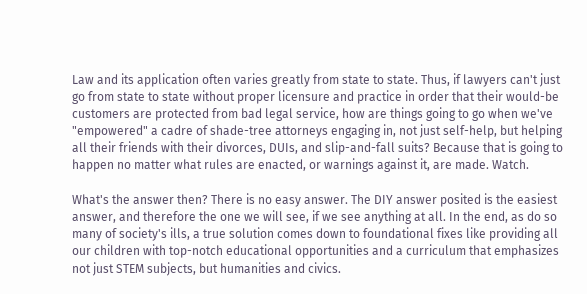Law and its application often varies greatly from state to state. Thus, if lawyers can't just go from state to state without proper licensure and practice in order that their would-be customers are protected from bad legal service, how are things going to go when we've "empowered" a cadre of shade-tree attorneys engaging in, not just self-help, but helping all their friends with their divorces, DUIs, and slip-and-fall suits? Because that is going to happen no matter what rules are enacted, or warnings against it, are made. Watch.

What's the answer then? There is no easy answer. The DIY answer posited is the easiest answer, and therefore the one we will see, if we see anything at all. In the end, as do so many of society's ills, a true solution comes down to foundational fixes like providing all our children with top-notch educational opportunities and a curriculum that emphasizes not just STEM subjects, but humanities and civics.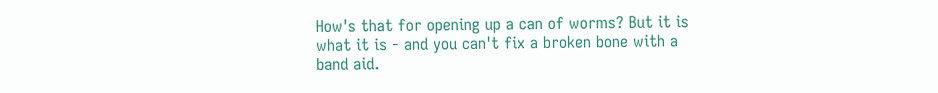How's that for opening up a can of worms? But it is what it is - and you can't fix a broken bone with a band aid.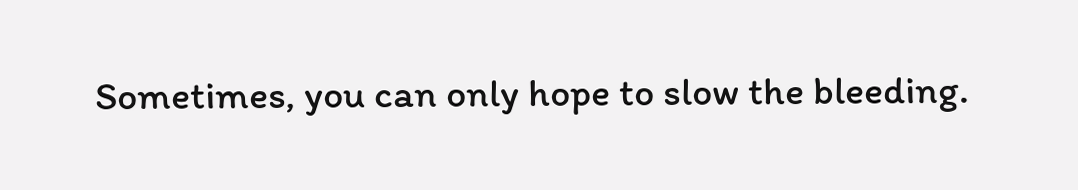Sometimes, you can only hope to slow the bleeding.